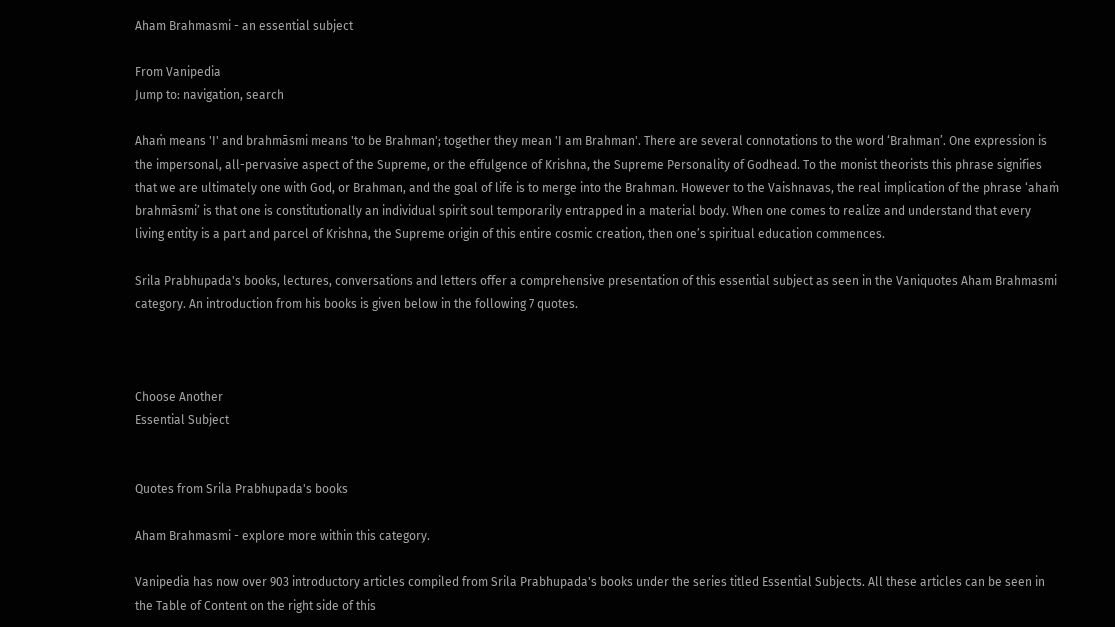Aham Brahmasmi - an essential subject

From Vanipedia
Jump to: navigation, search

Ahaṁ means 'I' and brahmāsmi means 'to be Brahman'; together they mean 'I am Brahman'. There are several connotations to the word ‘Brahman’. One expression is the impersonal, all-pervasive aspect of the Supreme, or the effulgence of Krishna, the Supreme Personality of Godhead. To the monist theorists this phrase signifies that we are ultimately one with God, or Brahman, and the goal of life is to merge into the Brahman. However to the Vaishnavas, the real implication of the phrase ‘ahaṁ brahmāsmi’ is that one is constitutionally an individual spirit soul temporarily entrapped in a material body. When one comes to realize and understand that every living entity is a part and parcel of Krishna, the Supreme origin of this entire cosmic creation, then one’s spiritual education commences.

Srila Prabhupada's books, lectures, conversations and letters offer a comprehensive presentation of this essential subject as seen in the Vaniquotes Aham Brahmasmi category. An introduction from his books is given below in the following 7 quotes.



Choose Another
Essential Subject


Quotes from Srila Prabhupada's books

Aham Brahmasmi - explore more within this category.

Vanipedia has now over 903 introductory articles compiled from Srila Prabhupada's books under the series titled Essential Subjects. All these articles can be seen in the Table of Content on the right side of this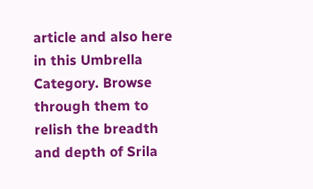article and also here in this Umbrella Category. Browse through them to relish the breadth and depth of Srila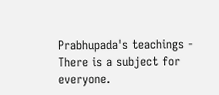Prabhupada's teachings - There is a subject for everyone.